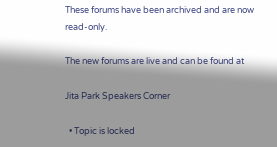These forums have been archived and are now read-only.

The new forums are live and can be found at

Jita Park Speakers Corner

  • Topic is locked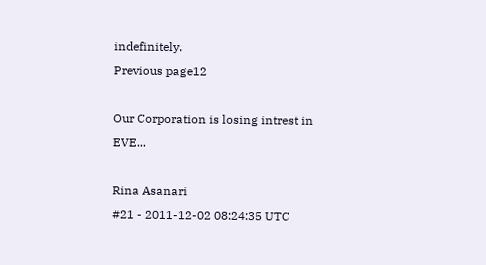indefinitely.
Previous page12

Our Corporation is losing intrest in EVE...

Rina Asanari
#21 - 2011-12-02 08:24:35 UTC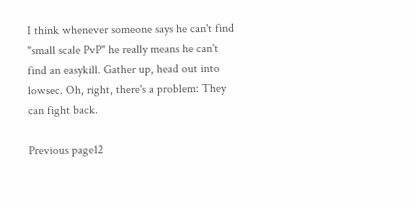I think whenever someone says he can't find "small scale PvP" he really means he can't find an easykill. Gather up, head out into lowsec. Oh, right, there's a problem: They can fight back.

Previous page12